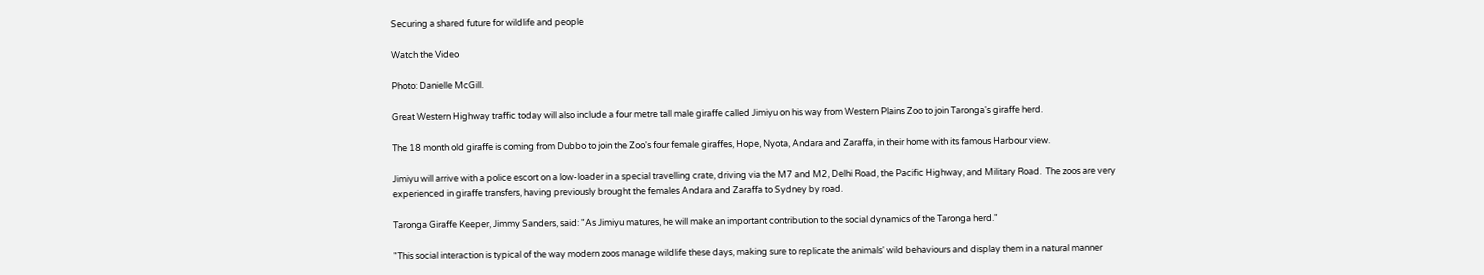Securing a shared future for wildlife and people

Watch the Video

Photo: Danielle McGill.

Great Western Highway traffic today will also include a four metre tall male giraffe called Jimiyu on his way from Western Plains Zoo to join Taronga's giraffe herd.

The 18 month old giraffe is coming from Dubbo to join the Zoo's four female giraffes, Hope, Nyota, Andara and Zaraffa, in their home with its famous Harbour view.

Jimiyu will arrive with a police escort on a low-loader in a special travelling crate, driving via the M7 and M2, Delhi Road, the Pacific Highway, and Military Road.  The zoos are very experienced in giraffe transfers, having previously brought the females Andara and Zaraffa to Sydney by road.

Taronga Giraffe Keeper, Jimmy Sanders, said: "As Jimiyu matures, he will make an important contribution to the social dynamics of the Taronga herd."

"This social interaction is typical of the way modern zoos manage wildlife these days, making sure to replicate the animals' wild behaviours and display them in a natural manner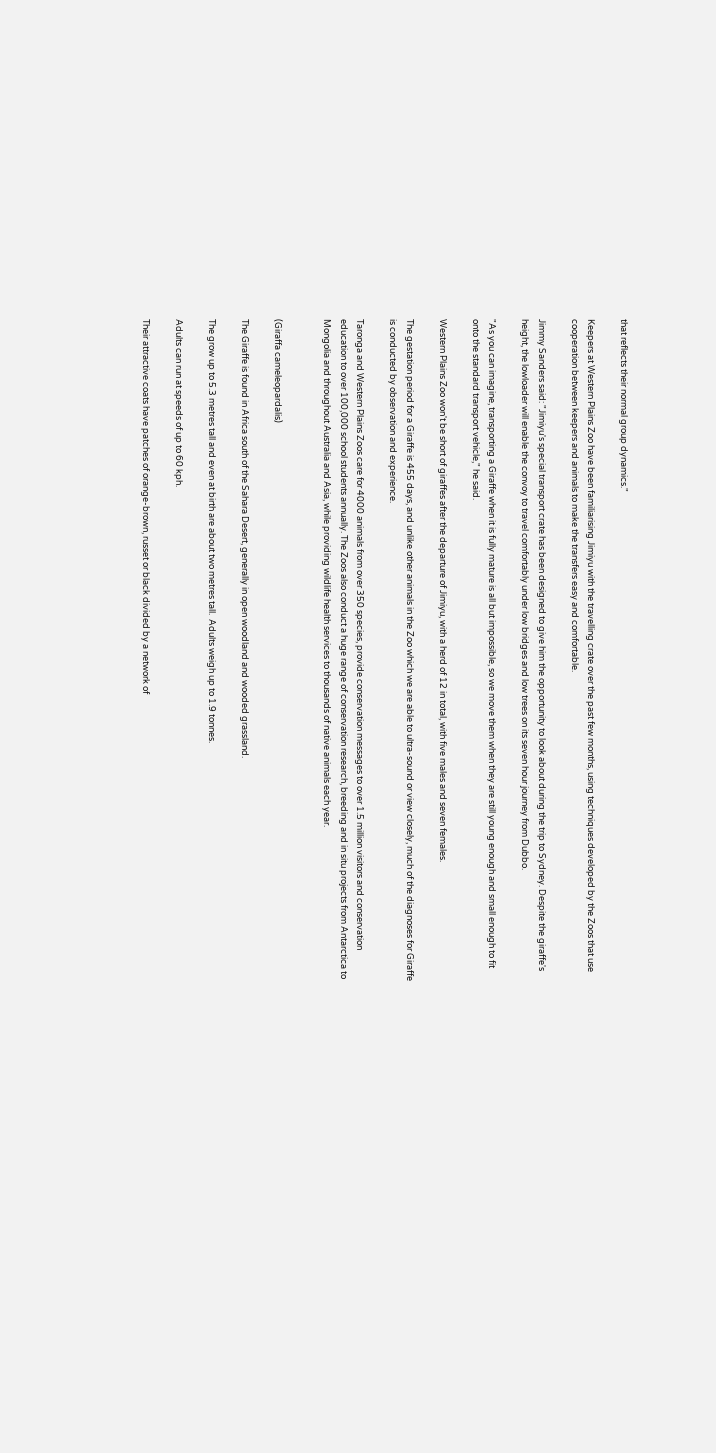that reflects their normal group dynamics."

Keepers at Western Plains Zoo have been familiarising Jimiyu with the travelling crate over the past few months, using techniques developed by the Zoos that use cooperation between keepers and animals to make the transfers easy and comfortable.

Jimmy Sanders said: "Jimiyu's special transport crate has been designed to give him the opportunity to look about during the trip to Sydney. Despite the giraffe's height, the lowloader will enable the convoy to travel comfortably under low bridges and low trees on its seven hour journey from Dubbo.

"As you can imagine, transporting a Giraffe when it is fully mature is all but impossible, so we move them when they are still young enough and small enough to fit onto the standard transport vehicle," he said.

Western Plains Zoo won't be short of giraffes after the departure of Jimiyu, with a herd of 12 in total, with five males and seven females.

The gestation period for a Giraffe is 455 days, and unlike other animals in the Zoo which we are able to ultra-sound or view closely, much of the diagnoses for Giraffe is conducted by observation and experience.

Taronga and Western Plains Zoos care for 4000 animals from over 350 species, provide conservation messages to over 1.5 million visitors and conservation education to over 100,000 school students annually. The Zoos also conduct a huge range of conservation research, breeding and in situ projects from Antarctica to Mongolia and throughout Australia and Asia, while providing wildlife health services to thousands of native animals each year.


(Giraffa cameleopardalis)

The Giraffe is found in Africa south of the Sahara Desert, generally in open woodland and wooded grassland.

The grow up to 5.3 metres tall and even at birth are about two metres tall.  Adults weigh up to 1.9 tonnes.

Adults can run at speeds of up to 60 kph.

Their attractive coats have patches of orange-brown, russet or black divided by a network of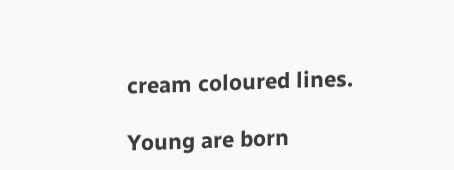cream coloured lines.

Young are born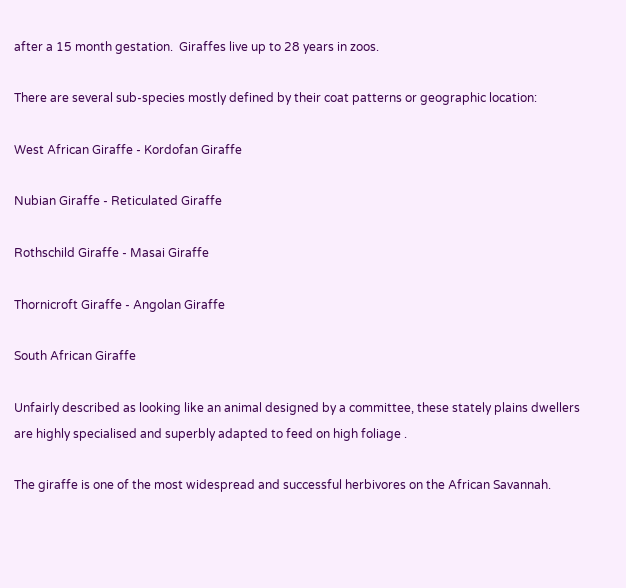after a 15 month gestation.  Giraffes live up to 28 years in zoos.

There are several sub-species mostly defined by their coat patterns or geographic location:

West African Giraffe - Kordofan Giraffe

Nubian Giraffe - Reticulated Giraffe

Rothschild Giraffe - Masai Giraffe

Thornicroft Giraffe - Angolan Giraffe

South African Giraffe

Unfairly described as looking like an animal designed by a committee, these stately plains dwellers are highly specialised and superbly adapted to feed on high foliage .

The giraffe is one of the most widespread and successful herbivores on the African Savannah.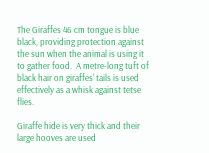The Giraffes 46 cm tongue is blue black, providing protection against the sun when the animal is using it to gather food.  A metre-long tuft of black hair on giraffes' tails is used effectively as a whisk against tetse flies.

Giraffe hide is very thick and their large hooves are used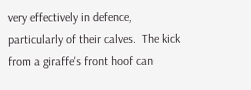very effectively in defence, particularly of their calves.  The kick from a giraffe's front hoof can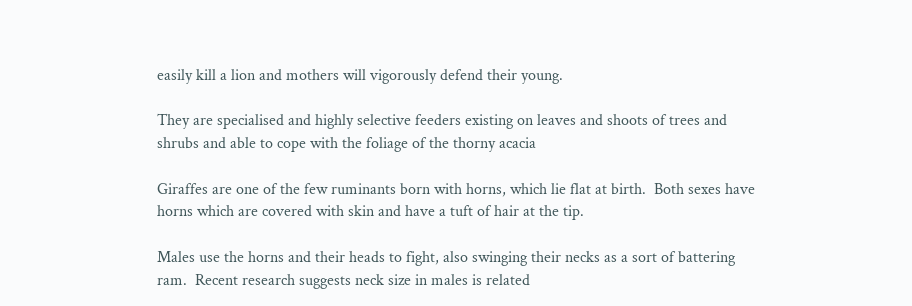easily kill a lion and mothers will vigorously defend their young.

They are specialised and highly selective feeders existing on leaves and shoots of trees and shrubs and able to cope with the foliage of the thorny acacia

Giraffes are one of the few ruminants born with horns, which lie flat at birth.  Both sexes have horns which are covered with skin and have a tuft of hair at the tip.

Males use the horns and their heads to fight, also swinging their necks as a sort of battering ram.  Recent research suggests neck size in males is related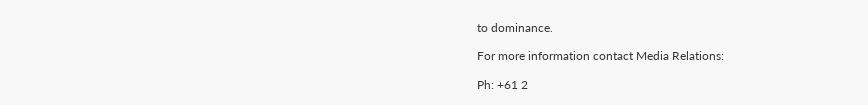to dominance.

For more information contact Media Relations:

Ph: +61 2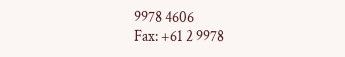9978 4606
Fax: +61 2 9978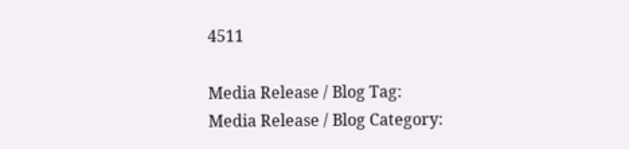4511

Media Release / Blog Tag:
Media Release / Blog Category: